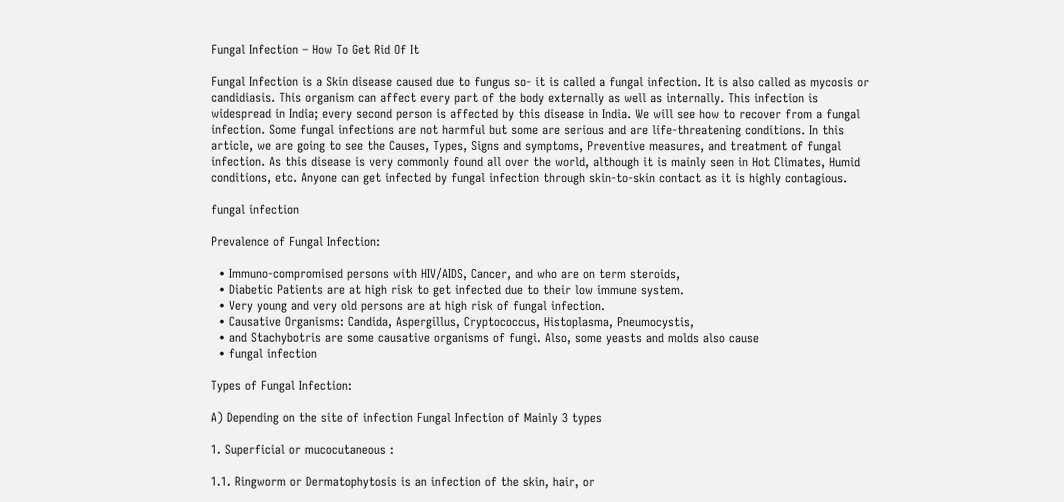Fungal Infection – How To Get Rid Of It

Fungal Infection is a Skin disease caused due to fungus so- it is called a fungal infection. It is also called as mycosis or candidiasis. This organism can affect every part of the body externally as well as internally. This infection is widespread in India; every second person is affected by this disease in India. We will see how to recover from a fungal infection. Some fungal infections are not harmful but some are serious and are life-threatening conditions. In this article, we are going to see the Causes, Types, Signs and symptoms, Preventive measures, and treatment of fungal infection. As this disease is very commonly found all over the world, although it is mainly seen in Hot Climates, Humid conditions, etc. Anyone can get infected by fungal infection through skin-to-skin contact as it is highly contagious.

fungal infection

Prevalence of Fungal Infection:

  • Immuno-compromised persons with HIV/AIDS, Cancer, and who are on term steroids,
  • Diabetic Patients are at high risk to get infected due to their low immune system.
  • Very young and very old persons are at high risk of fungal infection.
  • Causative Organisms: Candida, Aspergillus, Cryptococcus, Histoplasma, Pneumocystis,
  • and Stachybotris are some causative organisms of fungi. Also, some yeasts and molds also cause
  • fungal infection

Types of Fungal Infection:

A) Depending on the site of infection Fungal Infection of Mainly 3 types

1. Superficial or mucocutaneous :

1.1. Ringworm or Dermatophytosis is an infection of the skin, hair, or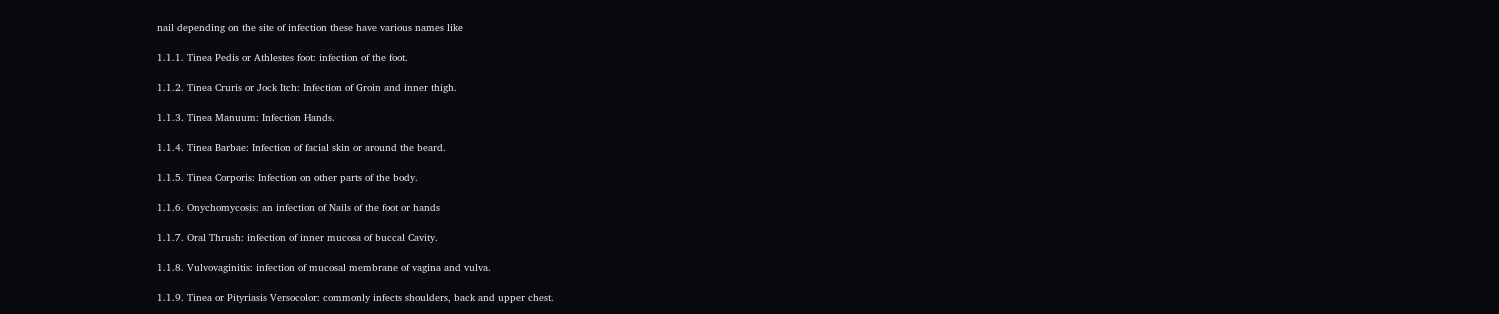nail depending on the site of infection these have various names like

1.1.1. Tinea Pedis or Athlestes foot: infection of the foot.

1.1.2. Tinea Cruris or Jock Itch: Infection of Groin and inner thigh.

1.1.3. Tinea Manuum: Infection Hands.

1.1.4. Tinea Barbae: Infection of facial skin or around the beard.

1.1.5. Tinea Corporis: Infection on other parts of the body.

1.1.6. Onychomycosis: an infection of Nails of the foot or hands

1.1.7. Oral Thrush: infection of inner mucosa of buccal Cavity.

1.1.8. Vulvovaginitis: infection of mucosal membrane of vagina and vulva.

1.1.9. Tinea or Pityriasis Versocolor: commonly infects shoulders, back and upper chest.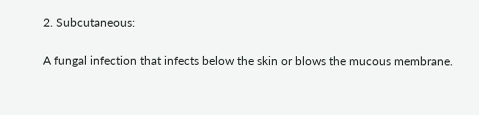2. Subcutaneous:

A fungal infection that infects below the skin or blows the mucous membrane.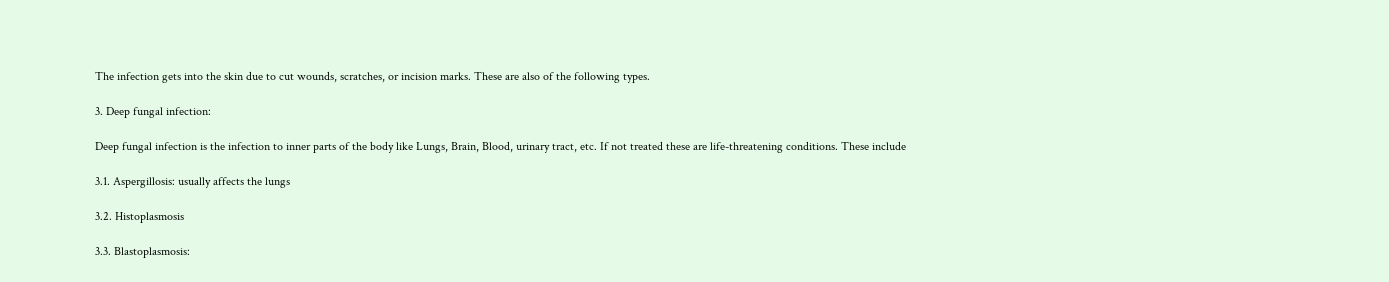The infection gets into the skin due to cut wounds, scratches, or incision marks. These are also of the following types.

3. Deep fungal infection:

Deep fungal infection is the infection to inner parts of the body like Lungs, Brain, Blood, urinary tract, etc. If not treated these are life-threatening conditions. These include

3.1. Aspergillosis: usually affects the lungs

3.2. Histoplasmosis

3.3. Blastoplasmosis: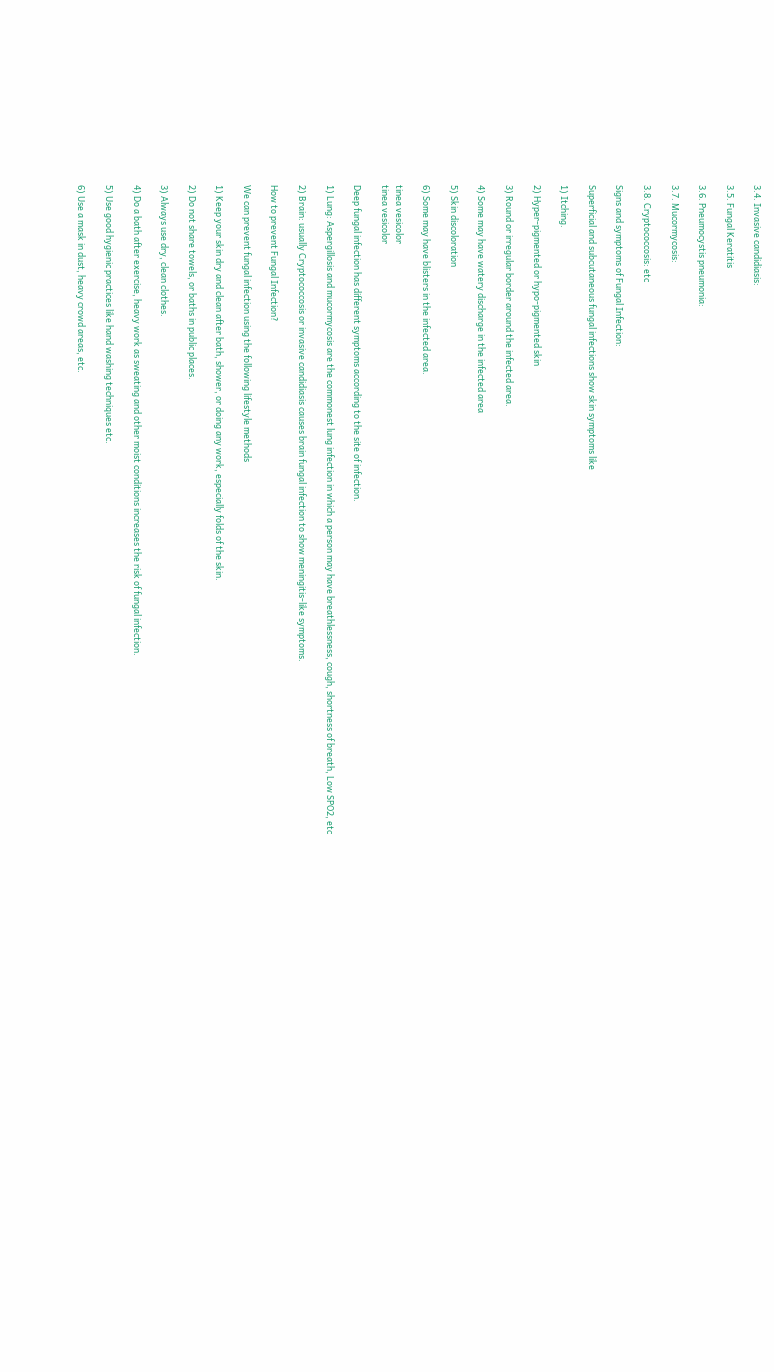3.4. Invasive candidiasis:

3.5. Fungal Keratitis

3.6. Pneumocystis pneumonia:

3.7. Mucormycosis:

3.8. Cryptococcosis: etc

Signs and symptoms of Fungal Infection:

Superficial and subcutaneous fungal infections show skin symptoms like

1) Itching.

2) Hyper-pigmented or hypo-pigmented skin

3) Round or irregular border around the infected area.

4) Some may have watery discharge in the infected area

5) Skin discoloration

6) Some may have blisters in the infected area.

tinea vesicolor
tinea vesicolor

Deep fungal infection has different symptoms according to the site of infection.

1) Lung: Aspergillosis and mucormycosis are the commonest lung infection in which a person may have breathlessness, cough, shortness of breath, Low SPO2, etc

2) Brain: usually Cryptococcosis or invasive candidiasis causes brain fungal infection to show meningitis-like symptoms.

How to prevent Fungal Infection?

We can prevent fungal infection using the following lifestyle methods

1) Keep your skin dry and clean after bath, shower, or doing any work, especially folds of the skin.

2) Do not share towels, or baths in public places.

3) Always use dry, clean clothes.

4) Do a bath after exercise, heavy work as sweating and other moist conditions increases the risk of fungal infection.

5) Use good hygienic practices like hand washing techniques etc.

6) Use a mask in dust, heavy crowd areas, etc.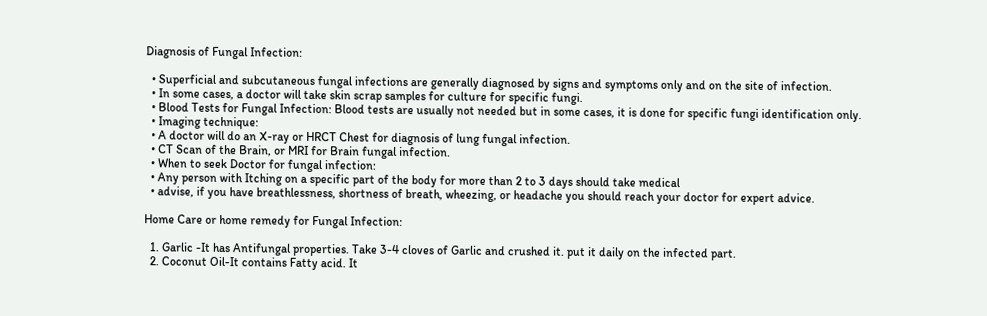Diagnosis of Fungal Infection:

  • Superficial and subcutaneous fungal infections are generally diagnosed by signs and symptoms only and on the site of infection.
  • In some cases, a doctor will take skin scrap samples for culture for specific fungi.
  • Blood Tests for Fungal Infection: Blood tests are usually not needed but in some cases, it is done for specific fungi identification only.
  • Imaging technique:
  • A doctor will do an X-ray or HRCT Chest for diagnosis of lung fungal infection.
  • CT Scan of the Brain, or MRI for Brain fungal infection.
  • When to seek Doctor for fungal infection:
  • Any person with Itching on a specific part of the body for more than 2 to 3 days should take medical
  • advise, if you have breathlessness, shortness of breath, wheezing, or headache you should reach your doctor for expert advice.

Home Care or home remedy for Fungal Infection:

  1. Garlic -It has Antifungal properties. Take 3-4 cloves of Garlic and crushed it. put it daily on the infected part.
  2. Coconut Oil-It contains Fatty acid. It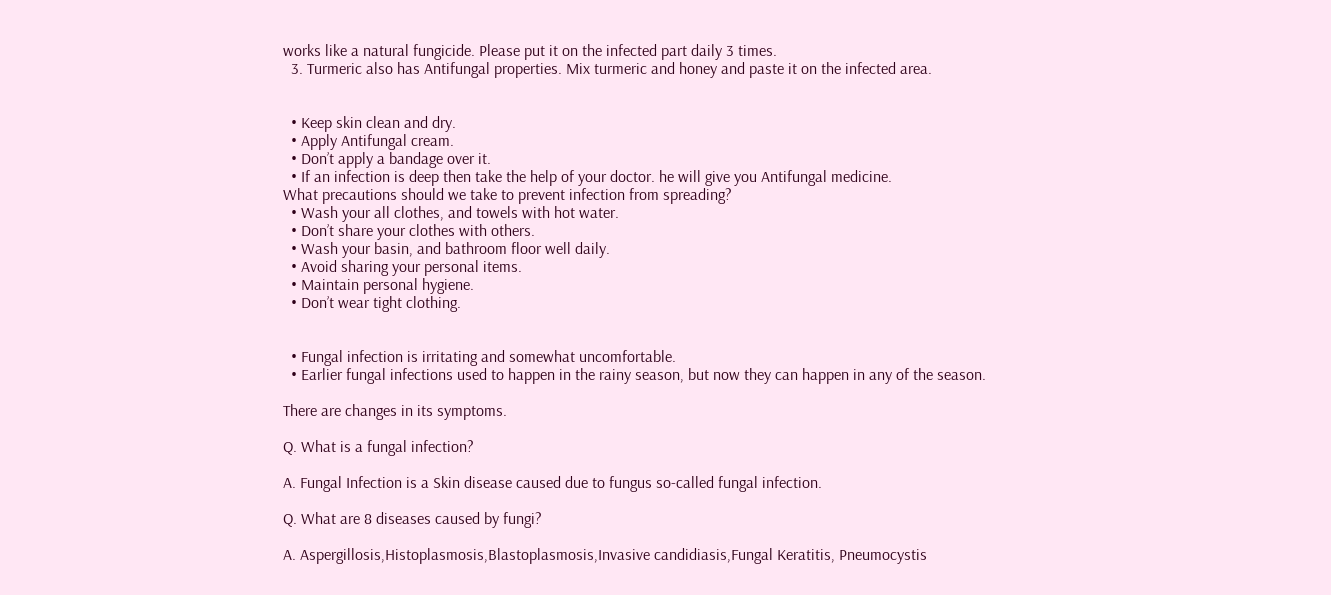works like a natural fungicide. Please put it on the infected part daily 3 times.
  3. Turmeric also has Antifungal properties. Mix turmeric and honey and paste it on the infected area.


  • Keep skin clean and dry.
  • Apply Antifungal cream.
  • Don’t apply a bandage over it.
  • If an infection is deep then take the help of your doctor. he will give you Antifungal medicine.
What precautions should we take to prevent infection from spreading?
  • Wash your all clothes, and towels with hot water.
  • Don’t share your clothes with others.
  • Wash your basin, and bathroom floor well daily.
  • Avoid sharing your personal items.
  • Maintain personal hygiene.
  • Don’t wear tight clothing.


  • Fungal infection is irritating and somewhat uncomfortable.
  • Earlier fungal infections used to happen in the rainy season, but now they can happen in any of the season.

There are changes in its symptoms.

Q. What is a fungal infection?

A. Fungal Infection is a Skin disease caused due to fungus so-called fungal infection.

Q. What are 8 diseases caused by fungi?

A. Aspergillosis,Histoplasmosis,Blastoplasmosis,Invasive candidiasis,Fungal Keratitis, Pneumocystis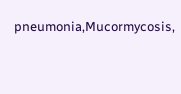pneumonia,Mucormycosis,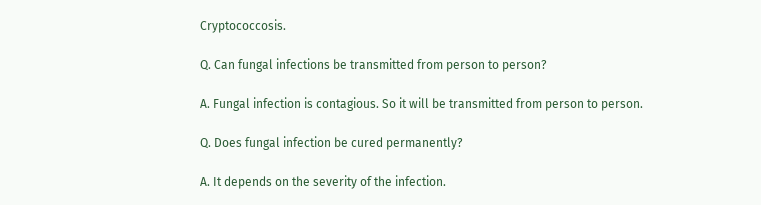Cryptococcosis.

Q. Can fungal infections be transmitted from person to person?

A. Fungal infection is contagious. So it will be transmitted from person to person.

Q. Does fungal infection be cured permanently?

A. It depends on the severity of the infection.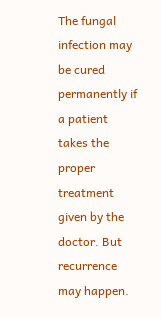The fungal infection may be cured permanently if a patient takes the proper treatment given by the doctor. But recurrence may happen.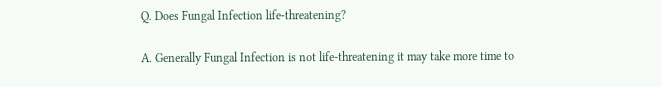Q. Does Fungal Infection life-threatening?

A. Generally Fungal Infection is not life-threatening it may take more time to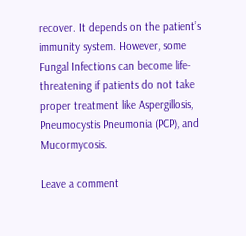recover. It depends on the patient’s immunity system. However, some Fungal Infections can become life-threatening if patients do not take proper treatment like Aspergillosis, Pneumocystis Pneumonia (PCP), and Mucormycosis.

Leave a comment